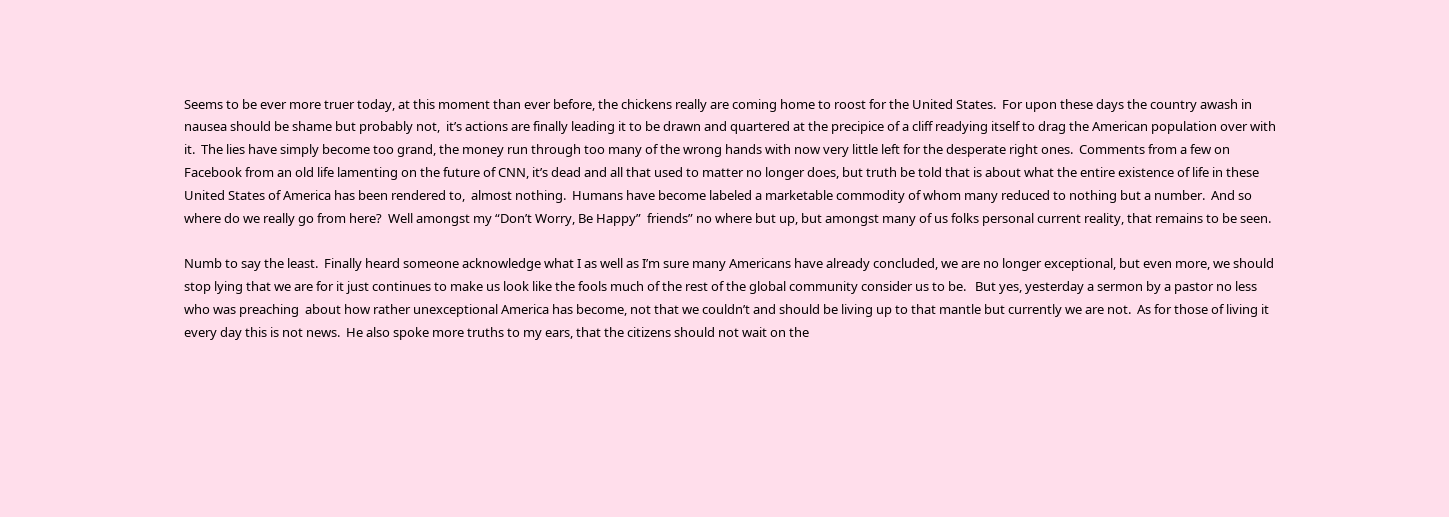Seems to be ever more truer today, at this moment than ever before, the chickens really are coming home to roost for the United States.  For upon these days the country awash in nausea should be shame but probably not,  it’s actions are finally leading it to be drawn and quartered at the precipice of a cliff readying itself to drag the American population over with it.  The lies have simply become too grand, the money run through too many of the wrong hands with now very little left for the desperate right ones.  Comments from a few on Facebook from an old life lamenting on the future of CNN, it’s dead and all that used to matter no longer does, but truth be told that is about what the entire existence of life in these United States of America has been rendered to,  almost nothing.  Humans have become labeled a marketable commodity of whom many reduced to nothing but a number.  And so where do we really go from here?  Well amongst my “Don’t Worry, Be Happy”  friends” no where but up, but amongst many of us folks personal current reality, that remains to be seen.

Numb to say the least.  Finally heard someone acknowledge what I as well as I’m sure many Americans have already concluded, we are no longer exceptional, but even more, we should stop lying that we are for it just continues to make us look like the fools much of the rest of the global community consider us to be.   But yes, yesterday a sermon by a pastor no less who was preaching  about how rather unexceptional America has become, not that we couldn’t and should be living up to that mantle but currently we are not.  As for those of living it every day this is not news.  He also spoke more truths to my ears, that the citizens should not wait on the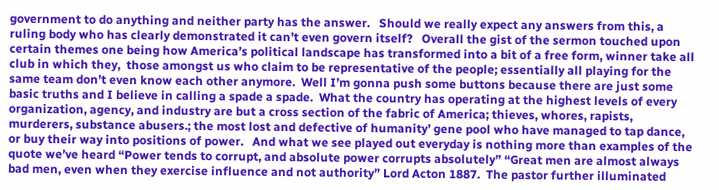government to do anything and neither party has the answer.   Should we really expect any answers from this, a ruling body who has clearly demonstrated it can’t even govern itself?   Overall the gist of the sermon touched upon certain themes one being how America’s political landscape has transformed into a bit of a free form, winner take all club in which they,  those amongst us who claim to be representative of the people; essentially all playing for the same team don’t even know each other anymore.  Well I’m gonna push some buttons because there are just some basic truths and I believe in calling a spade a spade.  What the country has operating at the highest levels of every organization, agency, and industry are but a cross section of the fabric of America; thieves, whores, rapists, murderers, substance abusers.; the most lost and defective of humanity’ gene pool who have managed to tap dance, or buy their way into positions of power.   And what we see played out everyday is nothing more than examples of the quote we’ve heard “Power tends to corrupt, and absolute power corrupts absolutely” “Great men are almost always bad men, even when they exercise influence and not authority” Lord Acton 1887.  The pastor further illuminated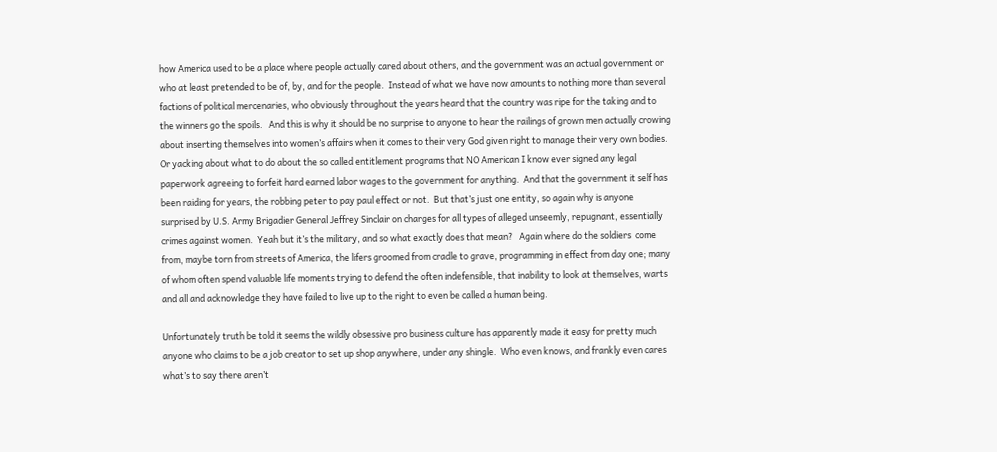how America used to be a place where people actually cared about others, and the government was an actual government or who at least pretended to be of, by, and for the people.  Instead of what we have now amounts to nothing more than several factions of political mercenaries, who obviously throughout the years heard that the country was ripe for the taking and to the winners go the spoils.   And this is why it should be no surprise to anyone to hear the railings of grown men actually crowing about inserting themselves into women’s affairs when it comes to their very God given right to manage their very own bodies.  Or yacking about what to do about the so called entitlement programs that NO American I know ever signed any legal paperwork agreeing to forfeit hard earned labor wages to the government for anything.  And that the government it self has been raiding for years, the robbing peter to pay paul effect or not.  But that’s just one entity, so again why is anyone surprised by U.S. Army Brigadier General Jeffrey Sinclair on charges for all types of alleged unseemly, repugnant, essentially crimes against women.  Yeah but it’s the military, and so what exactly does that mean?   Again where do the soldiers  come from, maybe torn from streets of America, the lifers groomed from cradle to grave, programming in effect from day one; many of whom often spend valuable life moments trying to defend the often indefensible, that inability to look at themselves, warts and all and acknowledge they have failed to live up to the right to even be called a human being.

Unfortunately truth be told it seems the wildly obsessive pro business culture has apparently made it easy for pretty much anyone who claims to be a job creator to set up shop anywhere, under any shingle.  Who even knows, and frankly even cares what’s to say there aren’t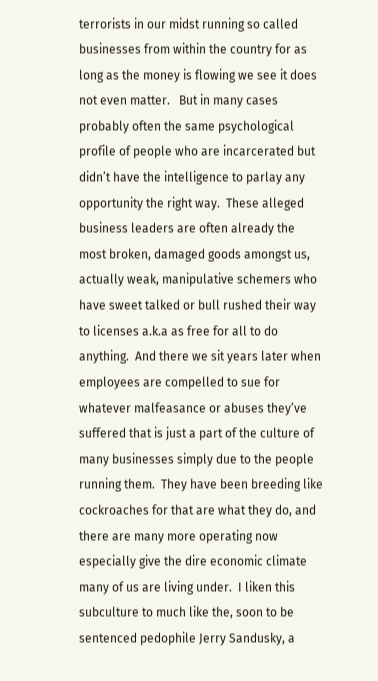terrorists in our midst running so called businesses from within the country for as long as the money is flowing we see it does not even matter.   But in many cases probably often the same psychological profile of people who are incarcerated but didn’t have the intelligence to parlay any opportunity the right way.  These alleged business leaders are often already the most broken, damaged goods amongst us, actually weak, manipulative schemers who have sweet talked or bull rushed their way to licenses a.k.a as free for all to do anything.  And there we sit years later when employees are compelled to sue for whatever malfeasance or abuses they’ve suffered that is just a part of the culture of many businesses simply due to the people running them.  They have been breeding like cockroaches for that are what they do, and there are many more operating now especially give the dire economic climate many of us are living under.  I liken this subculture to much like the, soon to be sentenced pedophile Jerry Sandusky, a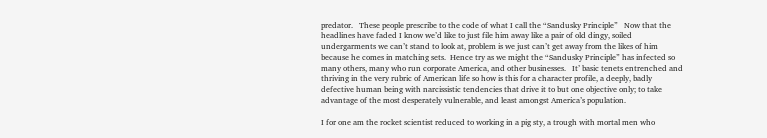predator.   These people prescribe to the code of what I call the “Sandusky Principle”   Now that the headlines have faded I know we’d like to just file him away like a pair of old dingy, soiled undergarments we can’t stand to look at, problem is we just can’t get away from the likes of him because he comes in matching sets.  Hence try as we might the “Sandusky Principle” has infected so many others, many who run corporate America, and other businesses.   It’ basic tenets entrenched and thriving in the very rubric of American life so how is this for a character profile, a deeply, badly defective human being with narcissistic tendencies that drive it to but one objective only; to take advantage of the most desperately vulnerable, and least amongst America’s population.

I for one am the rocket scientist reduced to working in a pig sty, a trough with mortal men who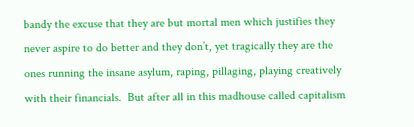bandy the excuse that they are but mortal men which justifies they never aspire to do better and they don’t, yet tragically they are the ones running the insane asylum, raping, pillaging, playing creatively with their financials.  But after all in this madhouse called capitalism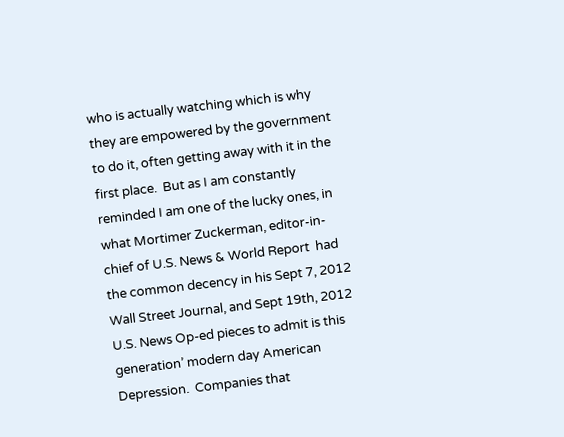who is actually watching which is why they are empowered by the government to do it, often getting away with it in the first place.  But as I am constantly reminded I am one of the lucky ones, in what Mortimer Zuckerman, editor-in-chief of U.S. News & World Report  had the common decency in his Sept 7, 2012 Wall Street Journal, and Sept 19th, 2012 U.S. News Op-ed pieces to admit is this generation’ modern day American Depression.  Companies that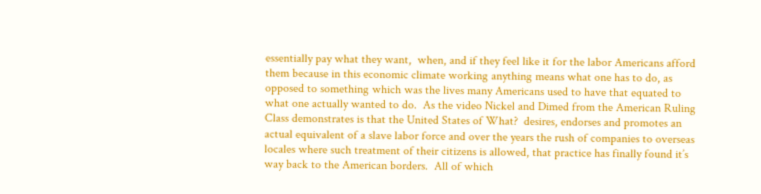essentially pay what they want,  when, and if they feel like it for the labor Americans afford them because in this economic climate working anything means what one has to do, as opposed to something which was the lives many Americans used to have that equated to what one actually wanted to do.  As the video Nickel and Dimed from the American Ruling Class demonstrates is that the United States of What?  desires, endorses and promotes an actual equivalent of a slave labor force and over the years the rush of companies to overseas locales where such treatment of their citizens is allowed, that practice has finally found it’s way back to the American borders.  All of which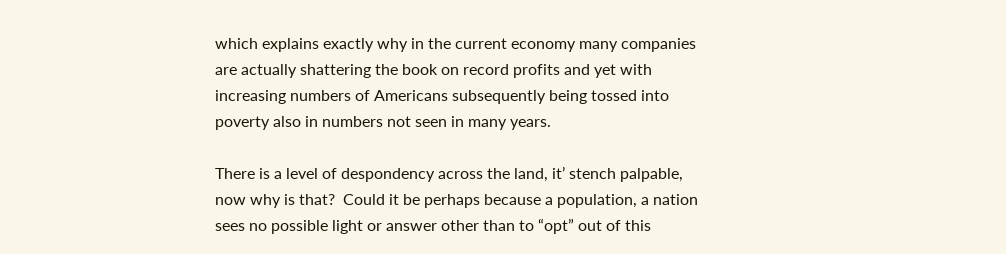which explains exactly why in the current economy many companies are actually shattering the book on record profits and yet with increasing numbers of Americans subsequently being tossed into poverty also in numbers not seen in many years.

There is a level of despondency across the land, it’ stench palpable, now why is that?  Could it be perhaps because a population, a nation sees no possible light or answer other than to “opt” out of this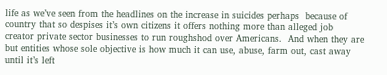life as we’ve seen from the headlines on the increase in suicides perhaps  because of country that so despises it’s own citizens it offers nothing more than alleged job creator private sector businesses to run roughshod over Americans.  And when they are but entities whose sole objective is how much it can use, abuse, farm out, cast away until it’s left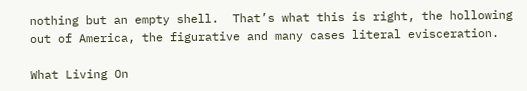nothing but an empty shell.  That’s what this is right, the hollowing out of America, the figurative and many cases literal evisceration.

What Living On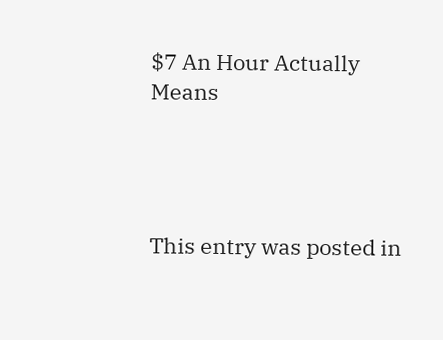$7 An Hour Actually Means




This entry was posted in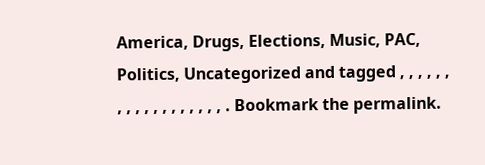America, Drugs, Elections, Music, PAC, Politics, Uncategorized and tagged , , , , , , , , , , , , , , , , , , . Bookmark the permalink.